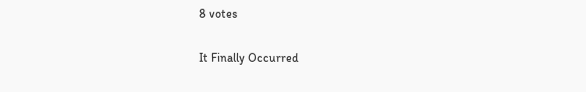8 votes

It Finally Occurred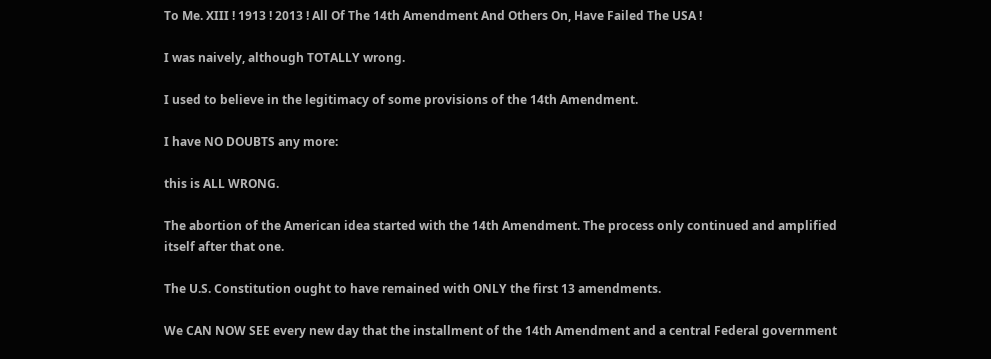To Me. XIII ! 1913 ! 2013 ! All Of The 14th Amendment And Others On, Have Failed The USA !

I was naively, although TOTALLY wrong.

I used to believe in the legitimacy of some provisions of the 14th Amendment.

I have NO DOUBTS any more:

this is ALL WRONG.

The abortion of the American idea started with the 14th Amendment. The process only continued and amplified itself after that one.

The U.S. Constitution ought to have remained with ONLY the first 13 amendments.

We CAN NOW SEE every new day that the installment of the 14th Amendment and a central Federal government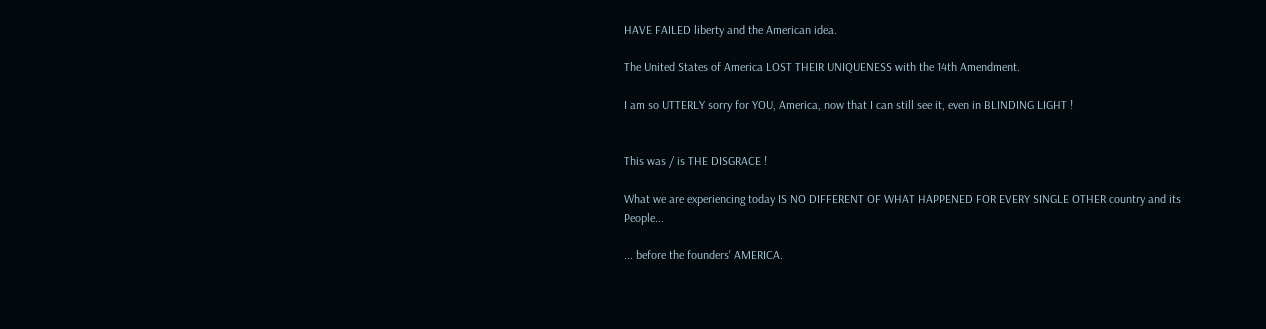HAVE FAILED liberty and the American idea.

The United States of America LOST THEIR UNIQUENESS with the 14th Amendment.

I am so UTTERLY sorry for YOU, America, now that I can still see it, even in BLINDING LIGHT !


This was / is THE DISGRACE !

What we are experiencing today IS NO DIFFERENT OF WHAT HAPPENED FOR EVERY SINGLE OTHER country and its People...

... before the founders' AMERICA.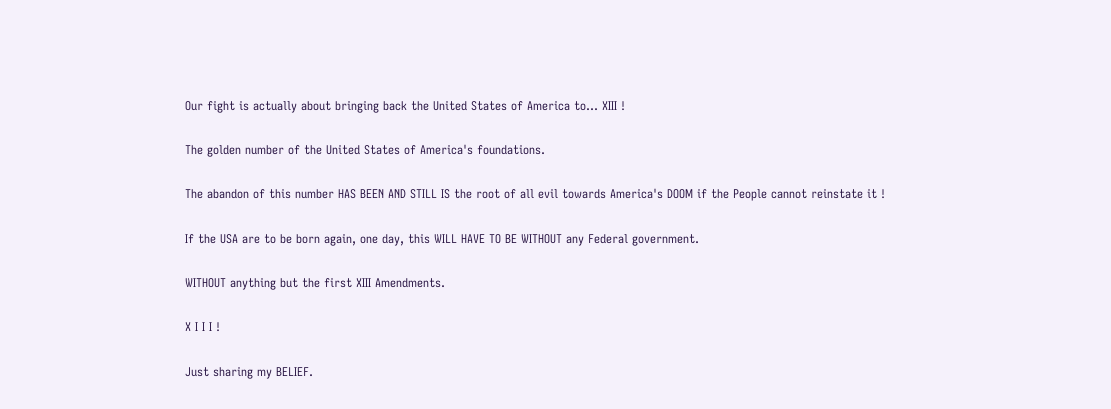Our fight is actually about bringing back the United States of America to... XIII !

The golden number of the United States of America's foundations.

The abandon of this number HAS BEEN AND STILL IS the root of all evil towards America's DOOM if the People cannot reinstate it !

If the USA are to be born again, one day, this WILL HAVE TO BE WITHOUT any Federal government.

WITHOUT anything but the first XIII Amendments.

X I I I !

Just sharing my BELIEF.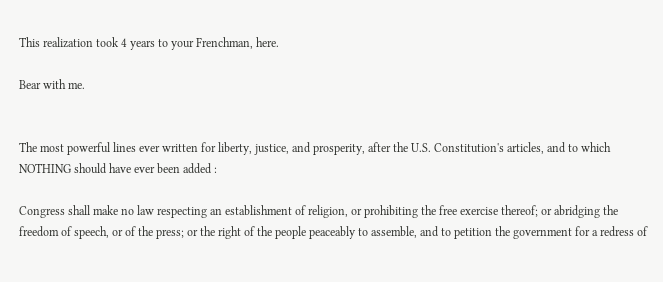This realization took 4 years to your Frenchman, here.

Bear with me.


The most powerful lines ever written for liberty, justice, and prosperity, after the U.S. Constitution's articles, and to which NOTHING should have ever been added :

Congress shall make no law respecting an establishment of religion, or prohibiting the free exercise thereof; or abridging the freedom of speech, or of the press; or the right of the people peaceably to assemble, and to petition the government for a redress of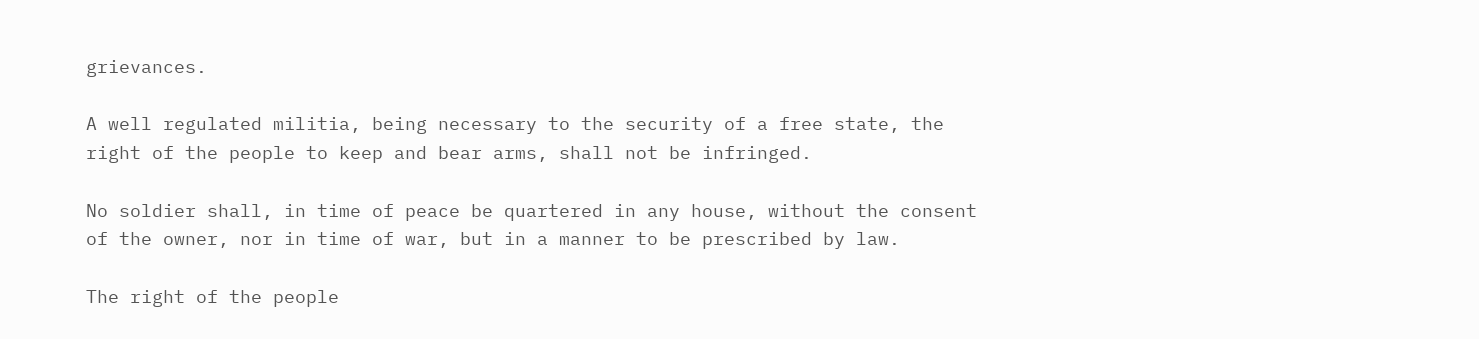grievances.

A well regulated militia, being necessary to the security of a free state, the right of the people to keep and bear arms, shall not be infringed.

No soldier shall, in time of peace be quartered in any house, without the consent of the owner, nor in time of war, but in a manner to be prescribed by law.

The right of the people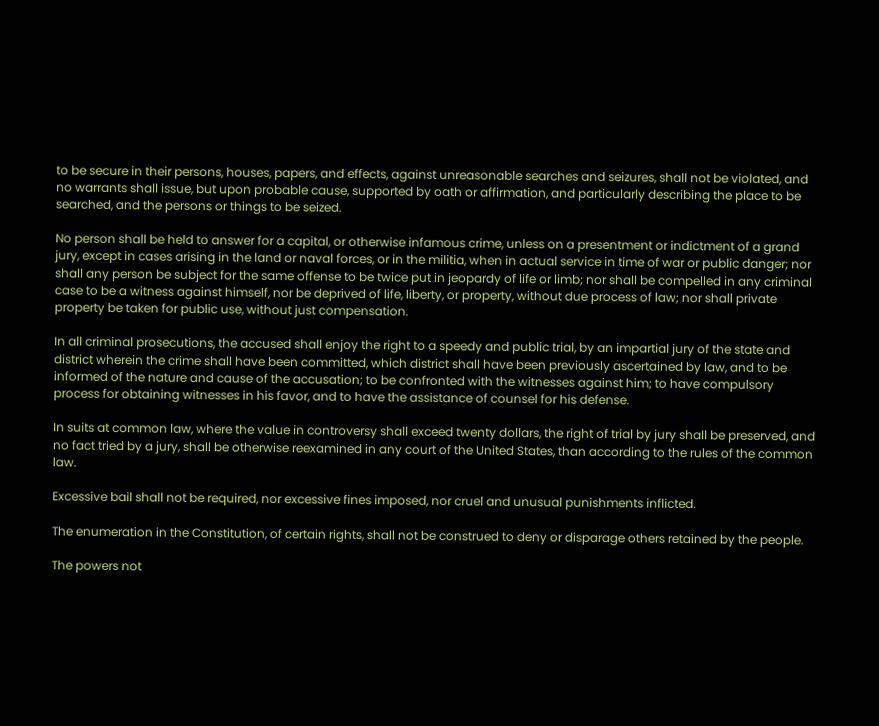to be secure in their persons, houses, papers, and effects, against unreasonable searches and seizures, shall not be violated, and no warrants shall issue, but upon probable cause, supported by oath or affirmation, and particularly describing the place to be searched, and the persons or things to be seized.

No person shall be held to answer for a capital, or otherwise infamous crime, unless on a presentment or indictment of a grand jury, except in cases arising in the land or naval forces, or in the militia, when in actual service in time of war or public danger; nor shall any person be subject for the same offense to be twice put in jeopardy of life or limb; nor shall be compelled in any criminal case to be a witness against himself, nor be deprived of life, liberty, or property, without due process of law; nor shall private property be taken for public use, without just compensation.

In all criminal prosecutions, the accused shall enjoy the right to a speedy and public trial, by an impartial jury of the state and district wherein the crime shall have been committed, which district shall have been previously ascertained by law, and to be informed of the nature and cause of the accusation; to be confronted with the witnesses against him; to have compulsory process for obtaining witnesses in his favor, and to have the assistance of counsel for his defense.

In suits at common law, where the value in controversy shall exceed twenty dollars, the right of trial by jury shall be preserved, and no fact tried by a jury, shall be otherwise reexamined in any court of the United States, than according to the rules of the common law.

Excessive bail shall not be required, nor excessive fines imposed, nor cruel and unusual punishments inflicted.

The enumeration in the Constitution, of certain rights, shall not be construed to deny or disparage others retained by the people.

The powers not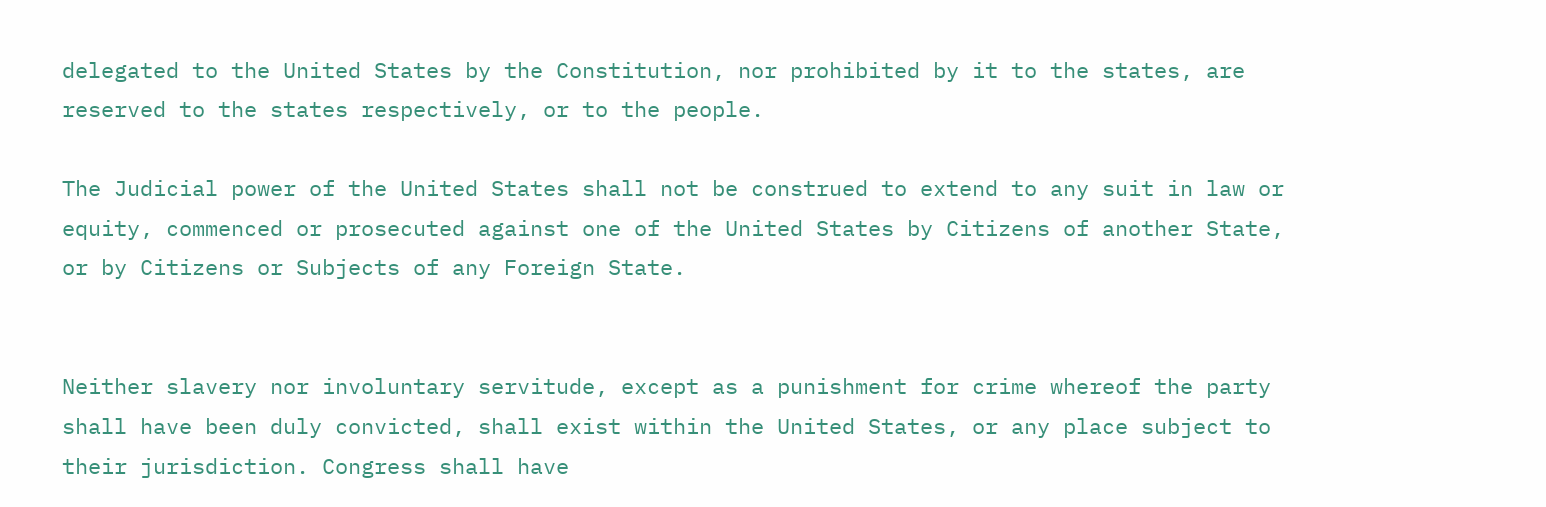delegated to the United States by the Constitution, nor prohibited by it to the states, are reserved to the states respectively, or to the people.

The Judicial power of the United States shall not be construed to extend to any suit in law or equity, commenced or prosecuted against one of the United States by Citizens of another State, or by Citizens or Subjects of any Foreign State.


Neither slavery nor involuntary servitude, except as a punishment for crime whereof the party shall have been duly convicted, shall exist within the United States, or any place subject to their jurisdiction. Congress shall have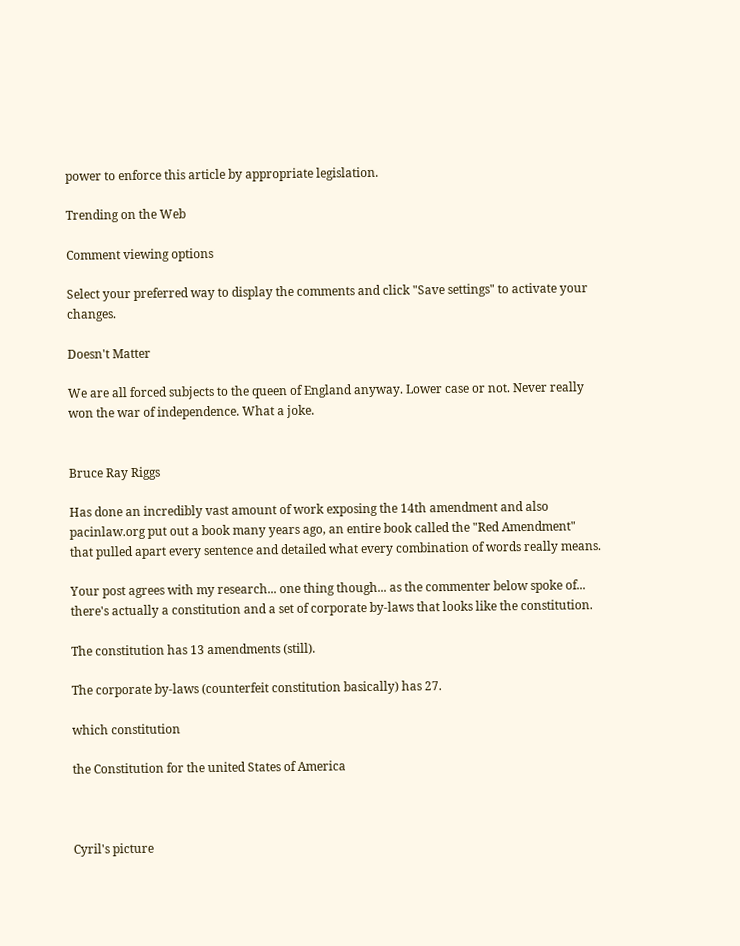power to enforce this article by appropriate legislation.

Trending on the Web

Comment viewing options

Select your preferred way to display the comments and click "Save settings" to activate your changes.

Doesn't Matter

We are all forced subjects to the queen of England anyway. Lower case or not. Never really won the war of independence. What a joke.


Bruce Ray Riggs

Has done an incredibly vast amount of work exposing the 14th amendment and also pacinlaw.org put out a book many years ago, an entire book called the "Red Amendment" that pulled apart every sentence and detailed what every combination of words really means.

Your post agrees with my research... one thing though... as the commenter below spoke of... there's actually a constitution and a set of corporate by-laws that looks like the constitution.

The constitution has 13 amendments (still).

The corporate by-laws (counterfeit constitution basically) has 27.

which constitution

the Constitution for the united States of America



Cyril's picture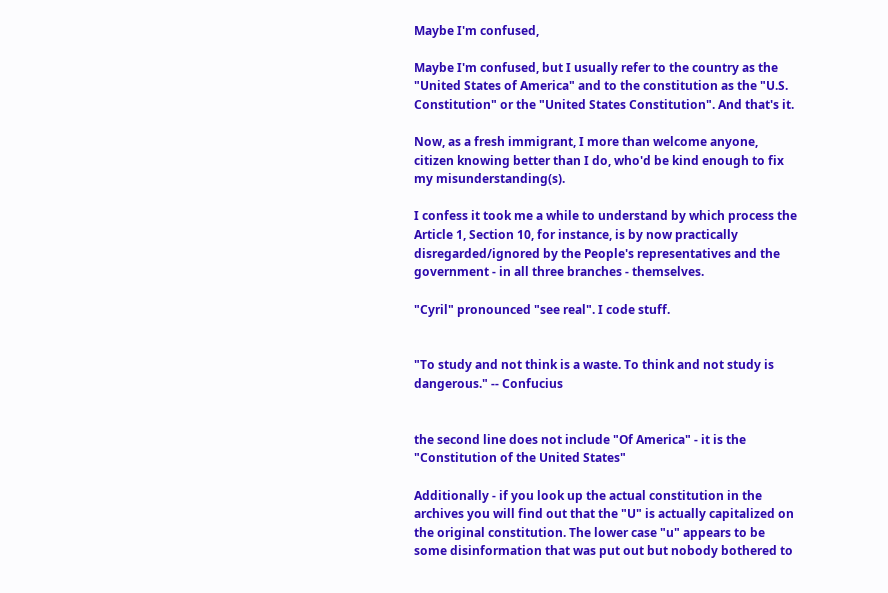Maybe I'm confused,

Maybe I'm confused, but I usually refer to the country as the "United States of America" and to the constitution as the "U.S. Constitution" or the "United States Constitution". And that's it.

Now, as a fresh immigrant, I more than welcome anyone, citizen knowing better than I do, who'd be kind enough to fix my misunderstanding(s).

I confess it took me a while to understand by which process the Article 1, Section 10, for instance, is by now practically disregarded/ignored by the People's representatives and the government - in all three branches - themselves.

"Cyril" pronounced "see real". I code stuff.


"To study and not think is a waste. To think and not study is dangerous." -- Confucius


the second line does not include "Of America" - it is the "Constitution of the United States"

Additionally - if you look up the actual constitution in the archives you will find out that the "U" is actually capitalized on the original constitution. The lower case "u" appears to be some disinformation that was put out but nobody bothered to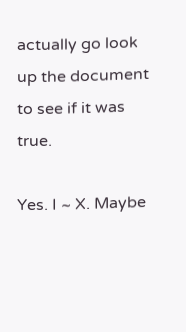actually go look up the document to see if it was true.

Yes. I ~ X. Maybe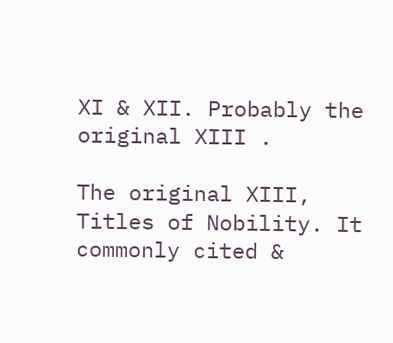XI & XII. Probably the original XIII .

The original XIII, Titles of Nobility. It commonly cited &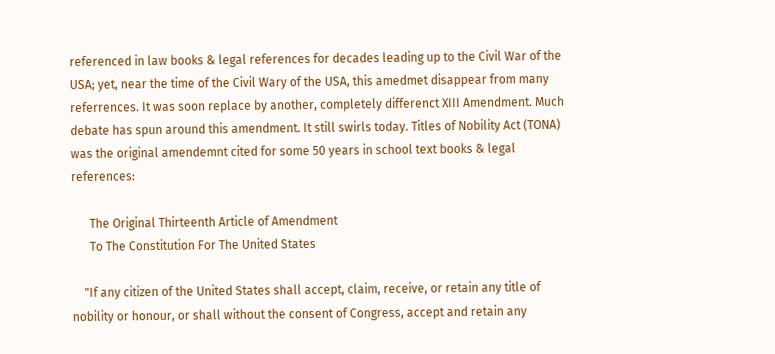referenced in law books & legal references for decades leading up to the Civil War of the USA; yet, near the time of the Civil Wary of the USA, this amedmet disappear from many referrences. It was soon replace by another, completely differenct XIII Amendment. Much debate has spun around this amendment. It still swirls today. Titles of Nobility Act (TONA) was the original amendemnt cited for some 50 years in school text books & legal references:

      The Original Thirteenth Article of Amendment
      To The Constitution For The United States

    "If any citizen of the United States shall accept, claim, receive, or retain any title of nobility or honour, or shall without the consent of Congress, accept and retain any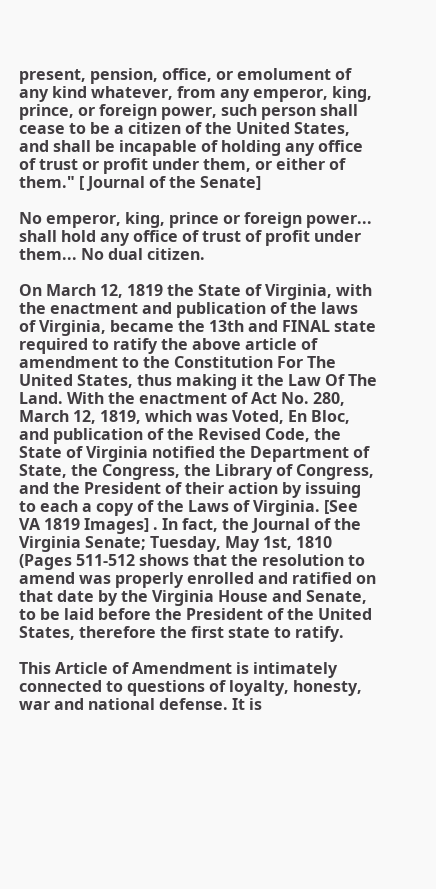present, pension, office, or emolument of any kind whatever, from any emperor, king, prince, or foreign power, such person shall cease to be a citizen of the United States, and shall be incapable of holding any office of trust or profit under them, or either of them." [ Journal of the Senate]

No emperor, king, prince or foreign power... shall hold any office of trust of profit under them... No dual citizen.

On March 12, 1819 the State of Virginia, with the enactment and publication of the laws of Virginia, became the 13th and FINAL state required to ratify the above article of amendment to the Constitution For The United States, thus making it the Law Of The Land. With the enactment of Act No. 280, March 12, 1819, which was Voted, En Bloc, and publication of the Revised Code, the State of Virginia notified the Department of State, the Congress, the Library of Congress, and the President of their action by issuing to each a copy of the Laws of Virginia. [See VA 1819 Images] . In fact, the Journal of the Virginia Senate; Tuesday, May 1st, 1810 (Pages 511-512 shows that the resolution to amend was properly enrolled and ratified on that date by the Virginia House and Senate, to be laid before the President of the United States, therefore the first state to ratify.

This Article of Amendment is intimately connected to questions of loyalty, honesty, war and national defense. It is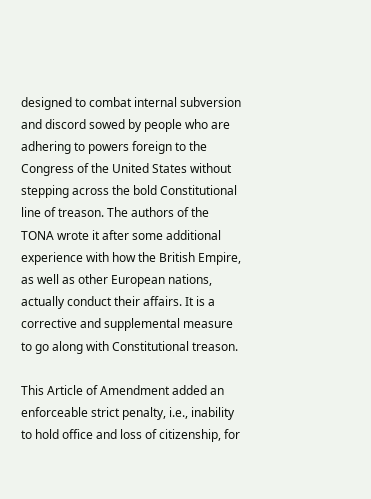designed to combat internal subversion and discord sowed by people who are adhering to powers foreign to the Congress of the United States without stepping across the bold Constitutional line of treason. The authors of the TONA wrote it after some additional experience with how the British Empire, as well as other European nations, actually conduct their affairs. It is a corrective and supplemental measure to go along with Constitutional treason.

This Article of Amendment added an enforceable strict penalty, i.e., inability to hold office and loss of citizenship, for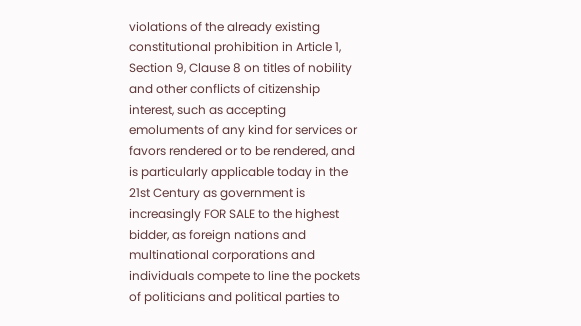violations of the already existing constitutional prohibition in Article 1, Section 9, Clause 8 on titles of nobility and other conflicts of citizenship interest, such as accepting emoluments of any kind for services or favors rendered or to be rendered, and is particularly applicable today in the 21st Century as government is increasingly FOR SALE to the highest bidder, as foreign nations and multinational corporations and individuals compete to line the pockets of politicians and political parties to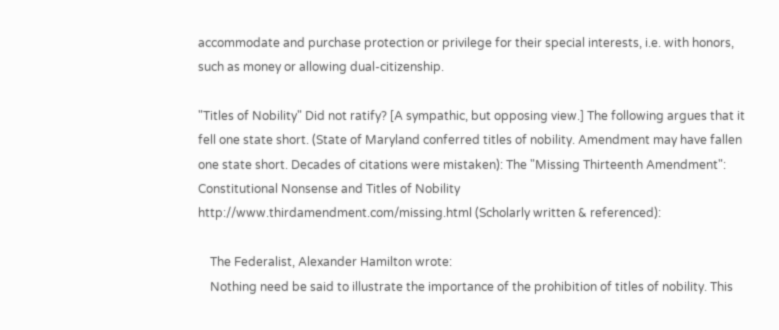accommodate and purchase protection or privilege for their special interests, i.e. with honors, such as money or allowing dual-citizenship.

"Titles of Nobility" Did not ratify? [A sympathic, but opposing view.] The following argues that it fell one state short. (State of Maryland conferred titles of nobility. Amendment may have fallen one state short. Decades of citations were mistaken): The "Missing Thirteenth Amendment": Constitutional Nonsense and Titles of Nobility
http://www.thirdamendment.com/missing.html (Scholarly written & referenced):

    The Federalist, Alexander Hamilton wrote:
    Nothing need be said to illustrate the importance of the prohibition of titles of nobility. This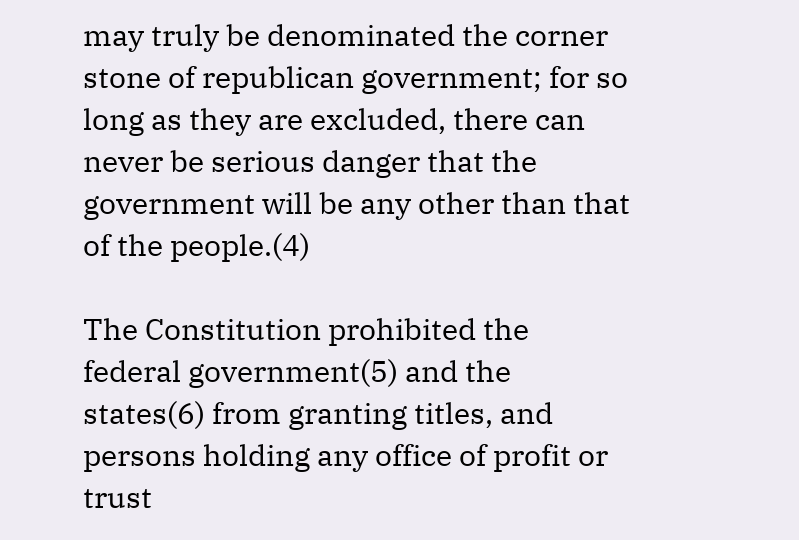may truly be denominated the corner stone of republican government; for so long as they are excluded, there can never be serious danger that the government will be any other than that of the people.(4)

The Constitution prohibited the federal government(5) and the states(6) from granting titles, and persons holding any office of profit or trust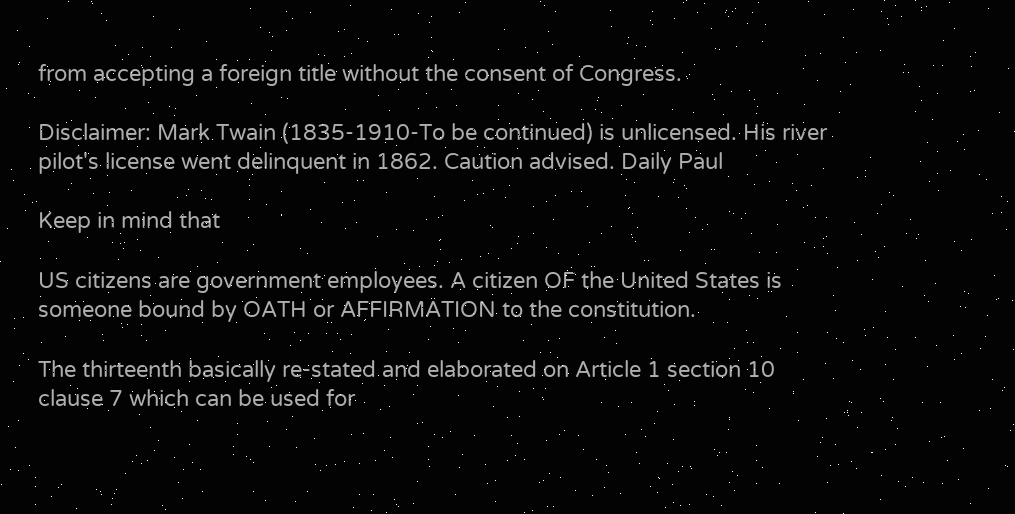from accepting a foreign title without the consent of Congress.

Disclaimer: Mark Twain (1835-1910-To be continued) is unlicensed. His river pilot's license went delinquent in 1862. Caution advised. Daily Paul

Keep in mind that

US citizens are government employees. A citizen OF the United States is someone bound by OATH or AFFIRMATION to the constitution.

The thirteenth basically re-stated and elaborated on Article 1 section 10 clause 7 which can be used for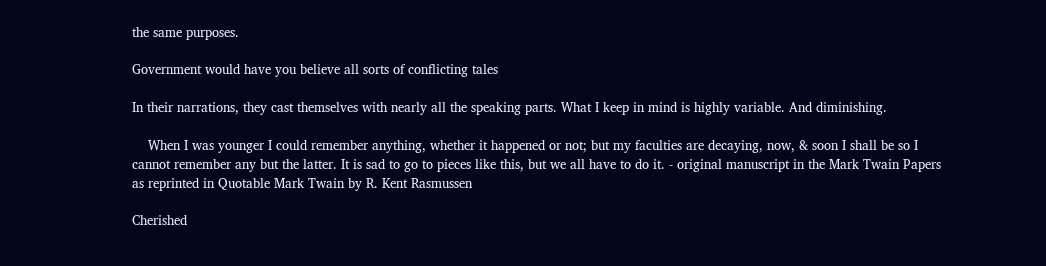the same purposes.

Government would have you believe all sorts of conflicting tales

In their narrations, they cast themselves with nearly all the speaking parts. What I keep in mind is highly variable. And diminishing.

    When I was younger I could remember anything, whether it happened or not; but my faculties are decaying, now, & soon I shall be so I cannot remember any but the latter. It is sad to go to pieces like this, but we all have to do it. - original manuscript in the Mark Twain Papers as reprinted in Quotable Mark Twain by R. Kent Rasmussen

Cherished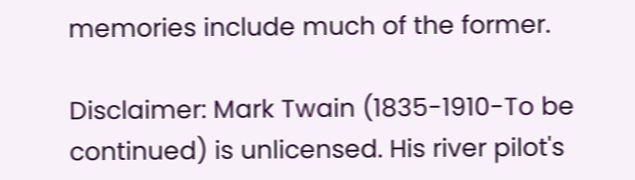memories include much of the former.

Disclaimer: Mark Twain (1835-1910-To be continued) is unlicensed. His river pilot's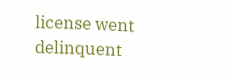license went delinquent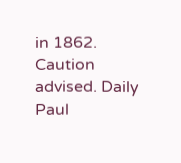in 1862. Caution advised. Daily Paul